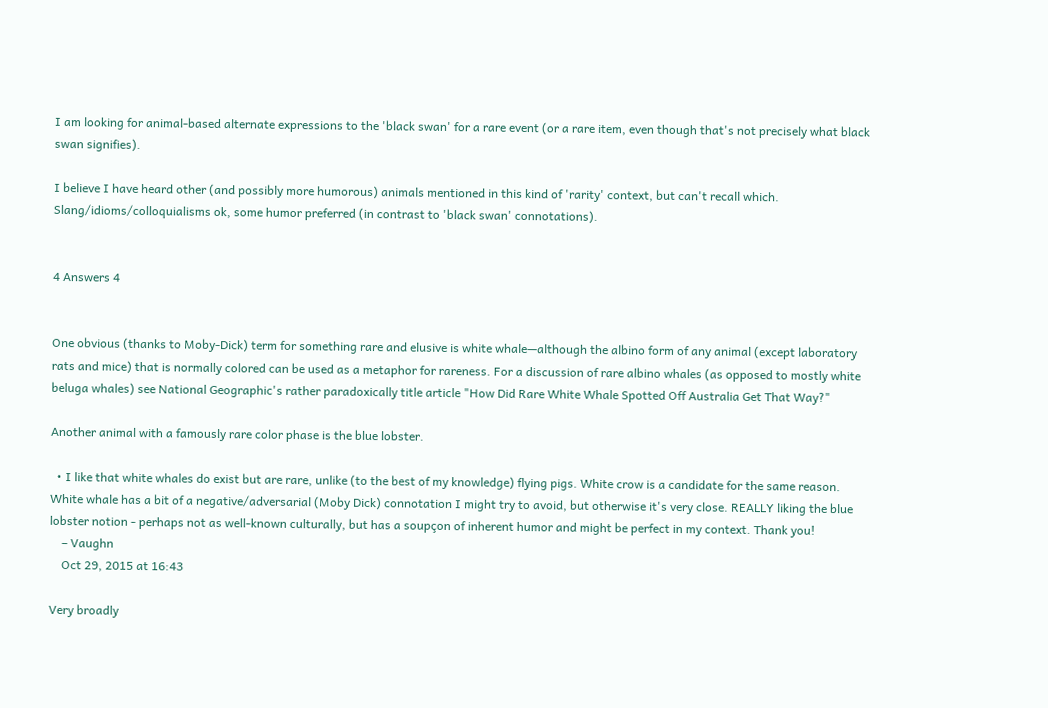I am looking for animal-based alternate expressions to the 'black swan' for a rare event (or a rare item, even though that's not precisely what black swan signifies).

I believe I have heard other (and possibly more humorous) animals mentioned in this kind of 'rarity' context, but can't recall which. Slang/idioms/colloquialisms ok, some humor preferred (in contrast to 'black swan' connotations).


4 Answers 4


One obvious (thanks to Moby-Dick) term for something rare and elusive is white whale—although the albino form of any animal (except laboratory rats and mice) that is normally colored can be used as a metaphor for rareness. For a discussion of rare albino whales (as opposed to mostly white beluga whales) see National Geographic's rather paradoxically title article "How Did Rare White Whale Spotted Off Australia Get That Way?"

Another animal with a famously rare color phase is the blue lobster.

  • I like that white whales do exist but are rare, unlike (to the best of my knowledge) flying pigs. White crow is a candidate for the same reason. White whale has a bit of a negative/adversarial (Moby Dick) connotation I might try to avoid, but otherwise it's very close. REALLY liking the blue lobster notion - perhaps not as well-known culturally, but has a soupçon of inherent humor and might be perfect in my context. Thank you!
    – Vaughn
    Oct 29, 2015 at 16:43

Very broadly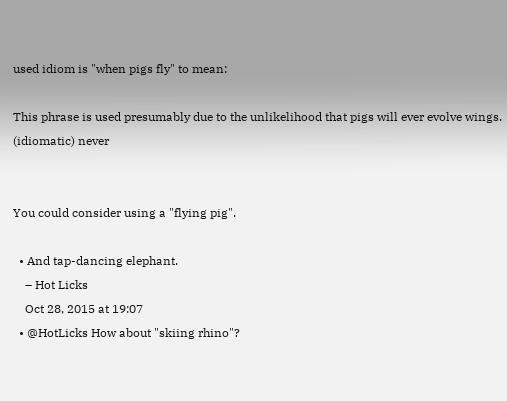used idiom is "when pigs fly" to mean:

This phrase is used presumably due to the unlikelihood that pigs will ever evolve wings.
(idiomatic) never


You could consider using a "flying pig".

  • And tap-dancing elephant.
    – Hot Licks
    Oct 28, 2015 at 19:07
  • @HotLicks How about "skiing rhino"?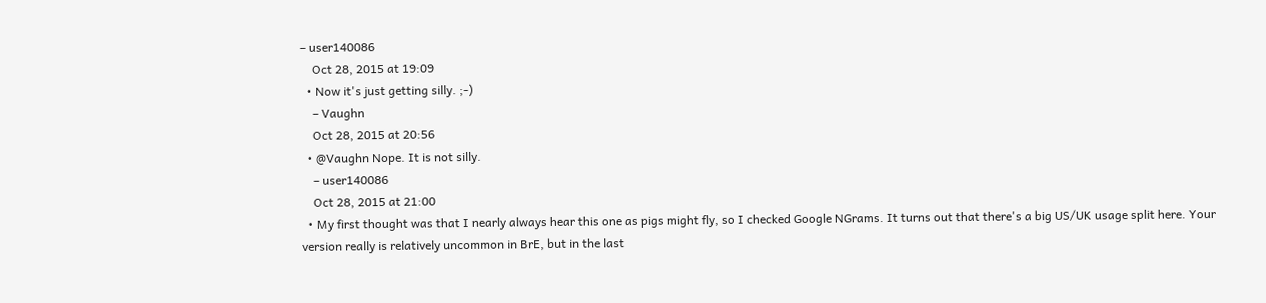– user140086
    Oct 28, 2015 at 19:09
  • Now it's just getting silly. ;-)
    – Vaughn
    Oct 28, 2015 at 20:56
  • @Vaughn Nope. It is not silly.
    – user140086
    Oct 28, 2015 at 21:00
  • My first thought was that I nearly always hear this one as pigs might fly, so I checked Google NGrams. It turns out that there's a big US/UK usage split here. Your version really is relatively uncommon in BrE, but in the last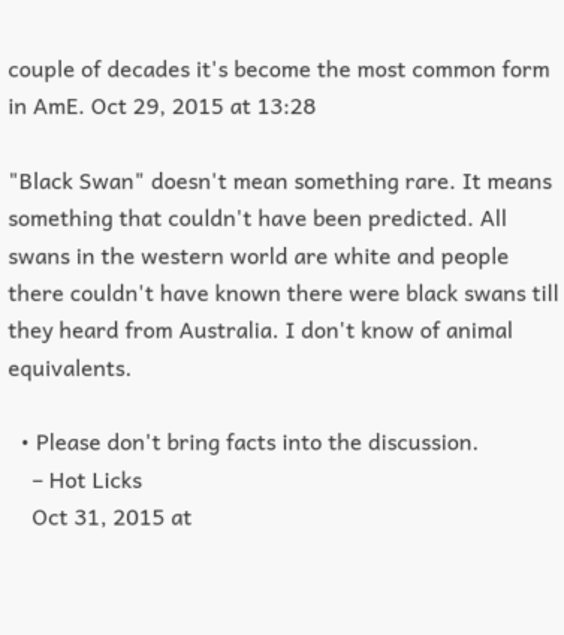couple of decades it's become the most common form in AmE. Oct 29, 2015 at 13:28

"Black Swan" doesn't mean something rare. It means something that couldn't have been predicted. All swans in the western world are white and people there couldn't have known there were black swans till they heard from Australia. I don't know of animal equivalents.

  • Please don't bring facts into the discussion.
    – Hot Licks
    Oct 31, 2015 at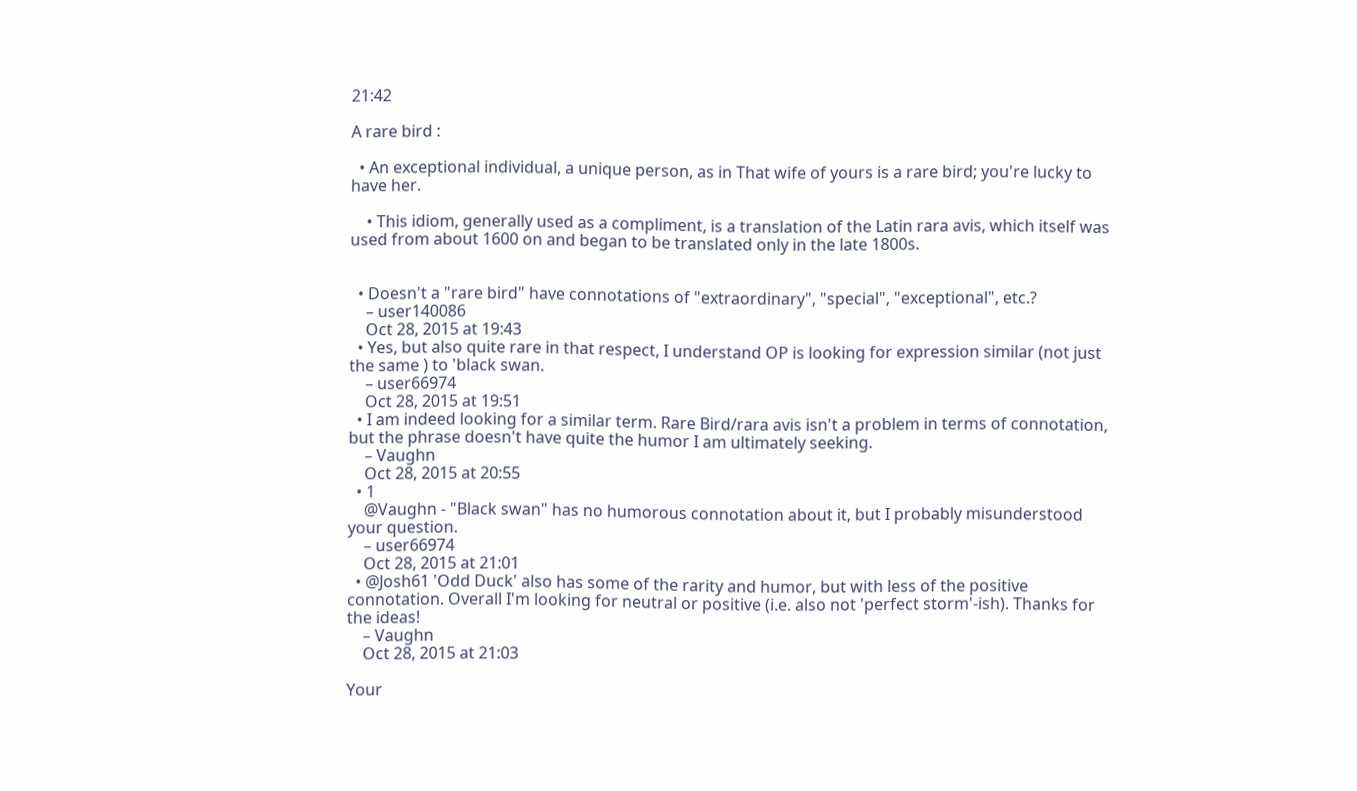21:42

A rare bird :

  • An exceptional individual, a unique person, as in That wife of yours is a rare bird; you're lucky to have her.

    • This idiom, generally used as a compliment, is a translation of the Latin rara avis, which itself was used from about 1600 on and began to be translated only in the late 1800s.


  • Doesn't a "rare bird" have connotations of "extraordinary", "special", "exceptional", etc.?
    – user140086
    Oct 28, 2015 at 19:43
  • Yes, but also quite rare in that respect, I understand OP is looking for expression similar (not just the same ) to 'black swan.
    – user66974
    Oct 28, 2015 at 19:51
  • I am indeed looking for a similar term. Rare Bird/rara avis isn't a problem in terms of connotation, but the phrase doesn't have quite the humor I am ultimately seeking.
    – Vaughn
    Oct 28, 2015 at 20:55
  • 1
    @Vaughn - "Black swan" has no humorous connotation about it, but I probably misunderstood your question.
    – user66974
    Oct 28, 2015 at 21:01
  • @Josh61 'Odd Duck' also has some of the rarity and humor, but with less of the positive connotation. Overall I'm looking for neutral or positive (i.e. also not 'perfect storm'-ish). Thanks for the ideas!
    – Vaughn
    Oct 28, 2015 at 21:03

Your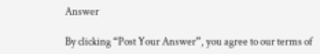Answer

By clicking “Post Your Answer”, you agree to our terms of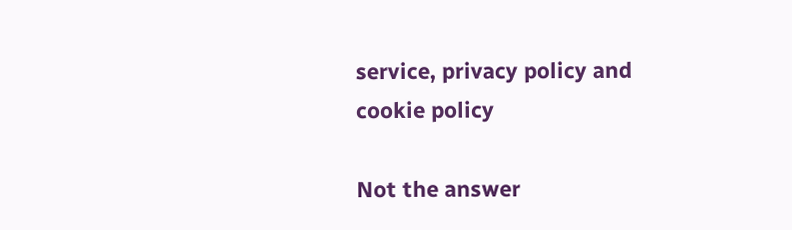service, privacy policy and cookie policy

Not the answer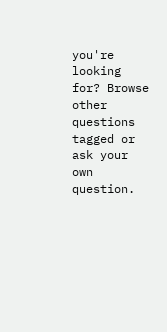you're looking for? Browse other questions tagged or ask your own question.